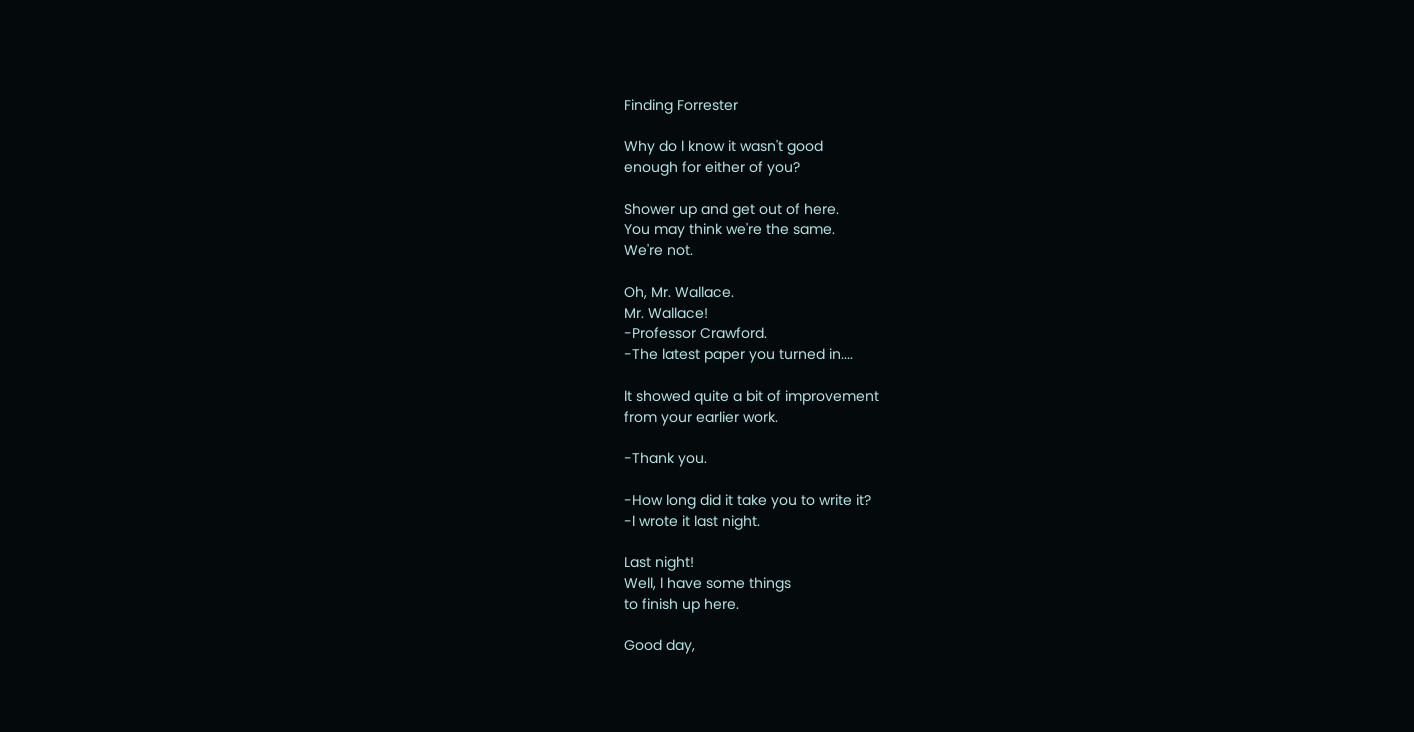Finding Forrester

Why do l know it wasn't good
enough for either of you?

Shower up and get out of here.
You may think we're the same.
We're not.

Oh, Mr. Wallace.
Mr. Wallace!
-Professor Crawford.
-The latest paper you turned in....

lt showed quite a bit of improvement
from your earlier work.

-Thank you.

-How long did it take you to write it?
-l wrote it last night.

Last night!
Well, l have some things
to finish up here.

Good day,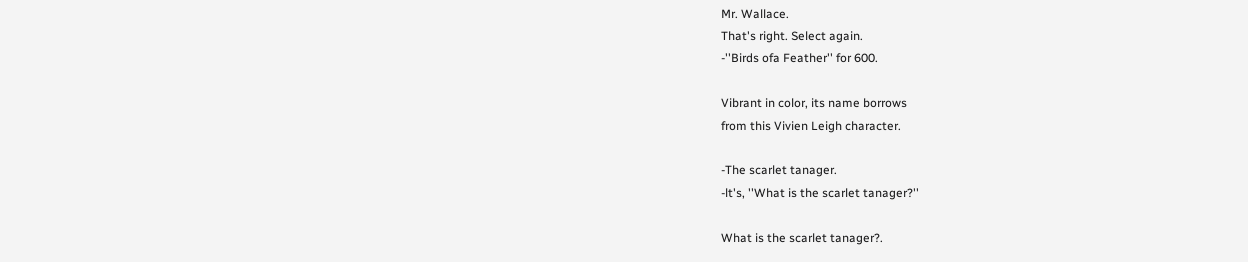Mr. Wallace.
That's right. Select again.
-''Birds ofa Feather'' for 600.

Vibrant in color, its name borrows
from this Vivien Leigh character.

-The scarlet tanager.
-lt's, ''What is the scarlet tanager?''

What is the scarlet tanager?.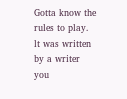Gotta know the rules to play.
lt was written by a writer
you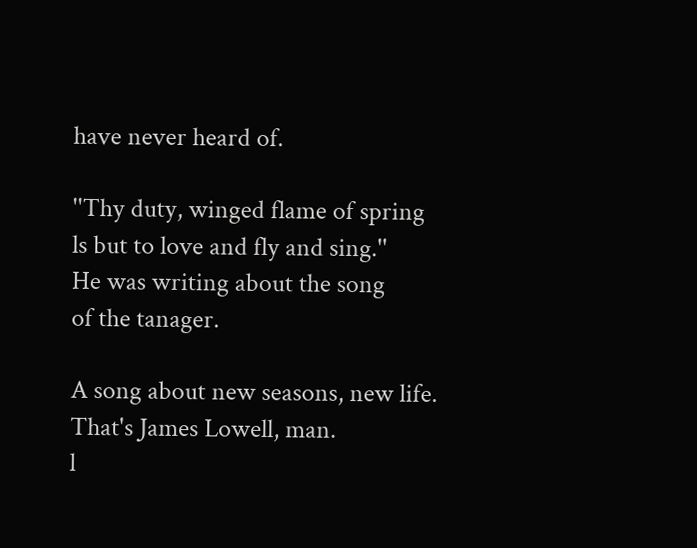have never heard of.

''Thy duty, winged flame of spring
ls but to love and fly and sing.''
He was writing about the song
of the tanager.

A song about new seasons, new life.
That's James Lowell, man.
l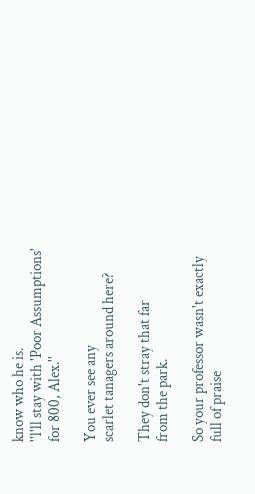know who he is.
''l'll stay with 'Poor Assumptions'
for 800, Alex.''

You ever see any
scarlet tanagers around here?

They don't stray that far
from the park.

So your professor wasn't exactly
full of praise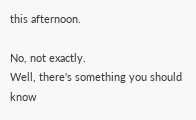this afternoon.

No, not exactly.
Well, there's something you should
know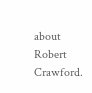about Robert Crawford.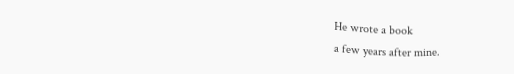He wrote a book
a few years after mine.